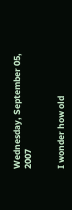Wednesday, September 05, 2007


I wonder how old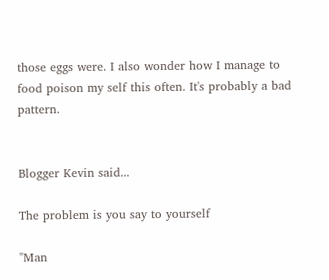those eggs were. I also wonder how I manage to food poison my self this often. It's probably a bad pattern.


Blogger Kevin said...

The problem is you say to yourself

"Man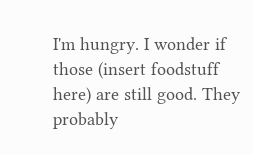I'm hungry. I wonder if those (insert foodstuff here) are still good. They probably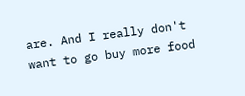are. And I really don't want to go buy more food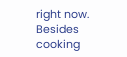right now. Besides cooking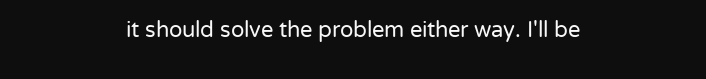it should solve the problem either way. I'll be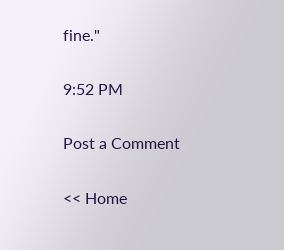fine."

9:52 PM

Post a Comment

<< Home